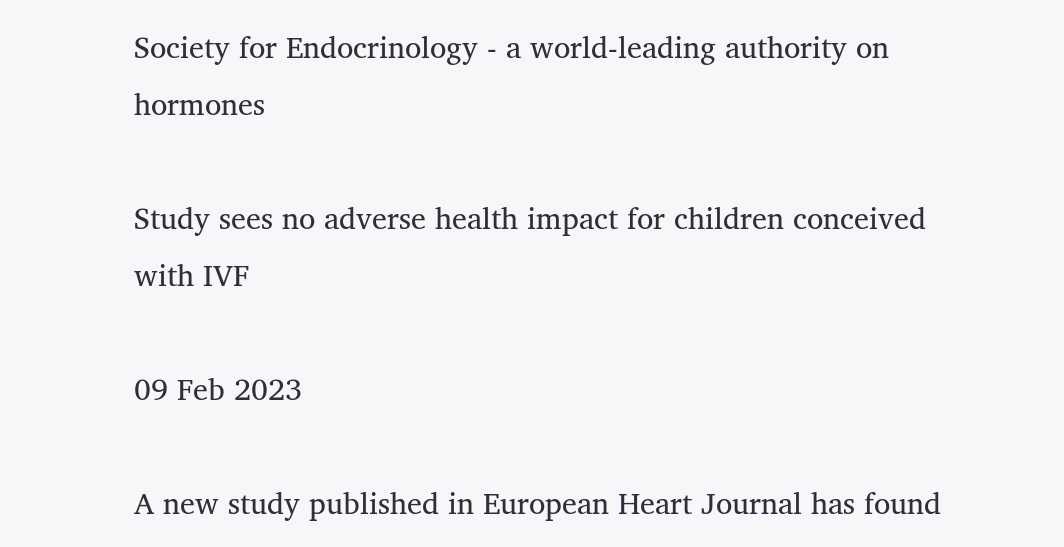Society for Endocrinology - a world-leading authority on hormones

Study sees no adverse health impact for children conceived with IVF

09 Feb 2023

A new study published in European Heart Journal has found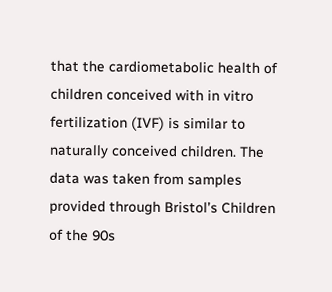that the cardiometabolic health of children conceived with in vitro fertilization (IVF) is similar to naturally conceived children. The data was taken from samples provided through Bristol’s Children of the 90s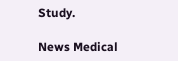Study.

News Medical